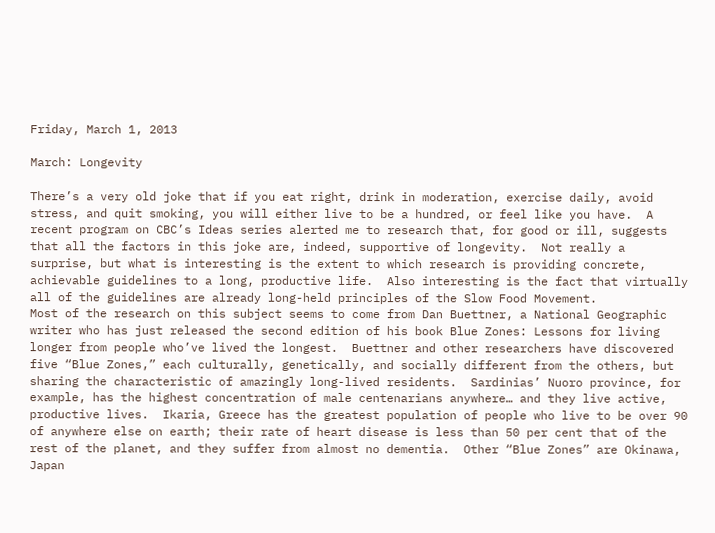Friday, March 1, 2013

March: Longevity

There’s a very old joke that if you eat right, drink in moderation, exercise daily, avoid stress, and quit smoking, you will either live to be a hundred, or feel like you have.  A recent program on CBC’s Ideas series alerted me to research that, for good or ill, suggests that all the factors in this joke are, indeed, supportive of longevity.  Not really a surprise, but what is interesting is the extent to which research is providing concrete, achievable guidelines to a long, productive life.  Also interesting is the fact that virtually all of the guidelines are already long-held principles of the Slow Food Movement.
Most of the research on this subject seems to come from Dan Buettner, a National Geographic writer who has just released the second edition of his book Blue Zones: Lessons for living longer from people who’ve lived the longest.  Buettner and other researchers have discovered five “Blue Zones,” each culturally, genetically, and socially different from the others, but sharing the characteristic of amazingly long-lived residents.  Sardinias’ Nuoro province, for example, has the highest concentration of male centenarians anywhere… and they live active, productive lives.  Ikaria, Greece has the greatest population of people who live to be over 90 of anywhere else on earth; their rate of heart disease is less than 50 per cent that of the rest of the planet, and they suffer from almost no dementia.  Other “Blue Zones” are Okinawa, Japan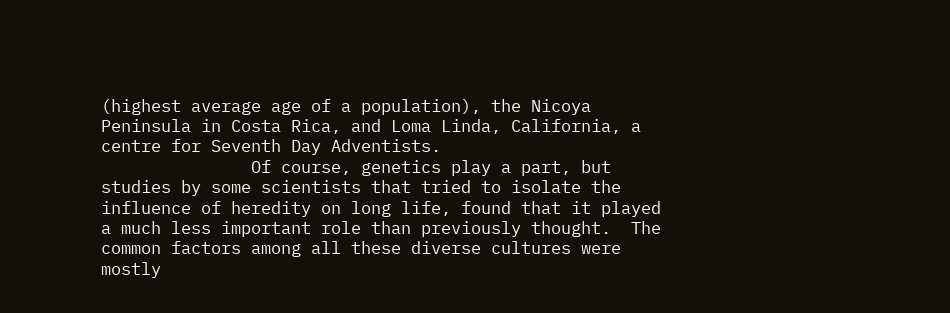(highest average age of a population), the Nicoya Peninsula in Costa Rica, and Loma Linda, California, a centre for Seventh Day Adventists.
               Of course, genetics play a part, but studies by some scientists that tried to isolate the influence of heredity on long life, found that it played a much less important role than previously thought.  The common factors among all these diverse cultures were mostly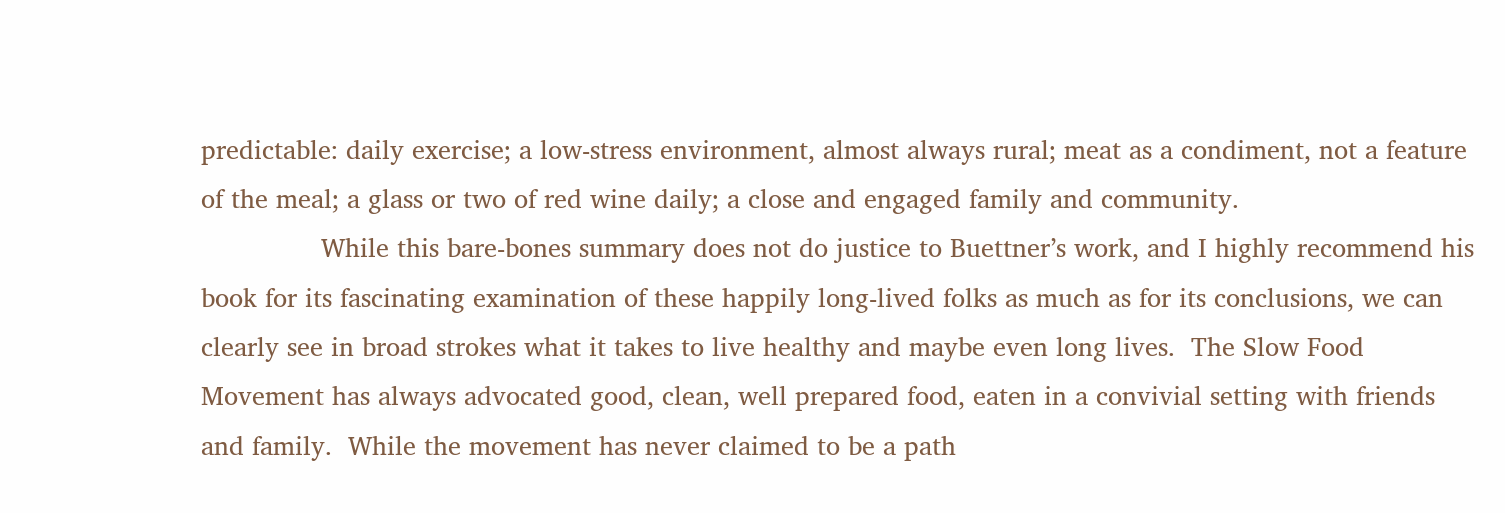predictable: daily exercise; a low-stress environment, almost always rural; meat as a condiment, not a feature of the meal; a glass or two of red wine daily; a close and engaged family and community.
               While this bare-bones summary does not do justice to Buettner’s work, and I highly recommend his book for its fascinating examination of these happily long-lived folks as much as for its conclusions, we can clearly see in broad strokes what it takes to live healthy and maybe even long lives.  The Slow Food Movement has always advocated good, clean, well prepared food, eaten in a convivial setting with friends and family.  While the movement has never claimed to be a path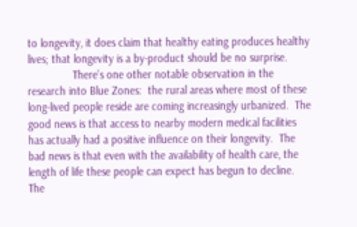to longevity, it does claim that healthy eating produces healthy lives; that longevity is a by-product should be no surprise.
               There’s one other notable observation in the research into Blue Zones:  the rural areas where most of these long-lived people reside are coming increasingly urbanized.  The good news is that access to nearby modern medical facilities has actually had a positive influence on their longevity.  The bad news is that even with the availability of health care, the length of life these people can expect has begun to decline.  The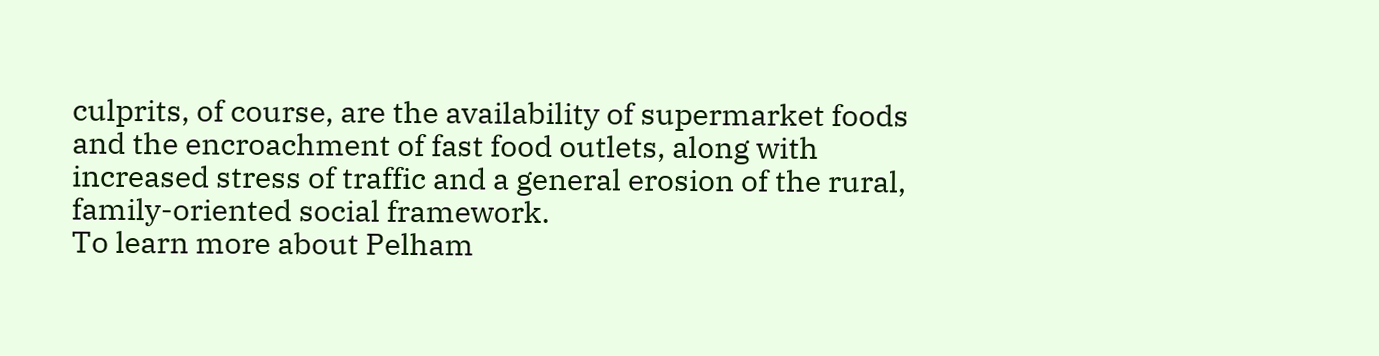culprits, of course, are the availability of supermarket foods and the encroachment of fast food outlets, along with increased stress of traffic and a general erosion of the rural, family-oriented social framework.
To learn more about Pelham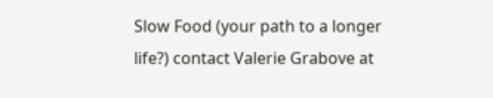Slow Food (your path to a longer life?) contact Valerie Grabove at